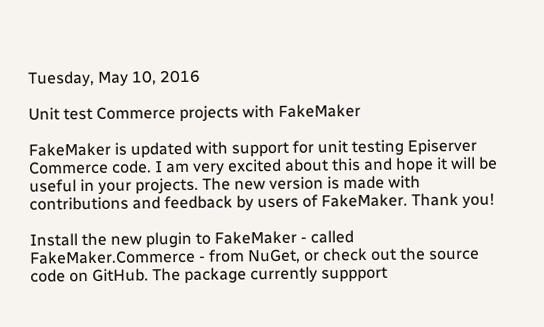Tuesday, May 10, 2016

Unit test Commerce projects with FakeMaker

FakeMaker is updated with support for unit testing Episerver Commerce code. I am very excited about this and hope it will be useful in your projects. The new version is made with contributions and feedback by users of FakeMaker. Thank you!

Install the new plugin to FakeMaker - called FakeMaker.Commerce - from NuGet, or check out the source code on GitHub. The package currently suppport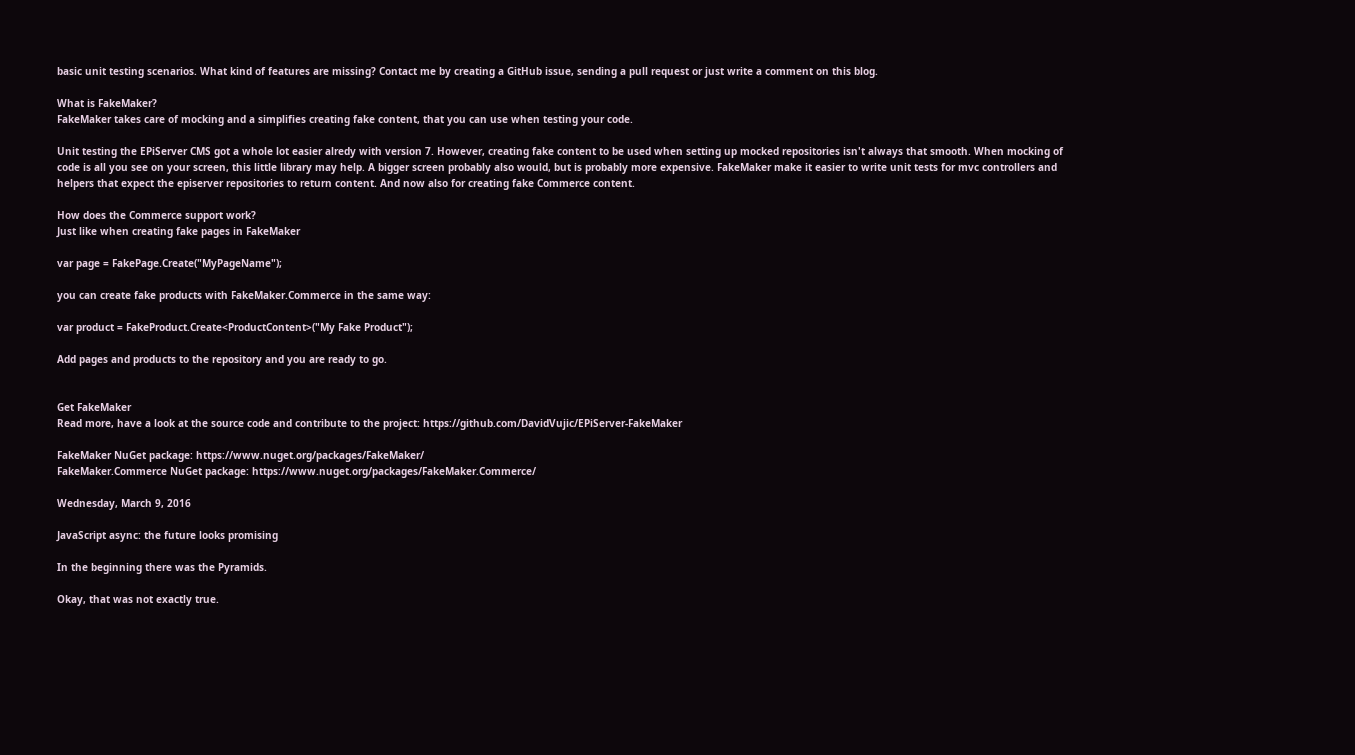basic unit testing scenarios. What kind of features are missing? Contact me by creating a GitHub issue, sending a pull request or just write a comment on this blog.

What is FakeMaker?
FakeMaker takes care of mocking and a simplifies creating fake content, that you can use when testing your code.

Unit testing the EPiServer CMS got a whole lot easier alredy with version 7. However, creating fake content to be used when setting up mocked repositories isn't always that smooth. When mocking of code is all you see on your screen, this little library may help. A bigger screen probably also would, but is probably more expensive. FakeMaker make it easier to write unit tests for mvc controllers and helpers that expect the episerver repositories to return content. And now also for creating fake Commerce content.

How does the Commerce support work?
Just like when creating fake pages in FakeMaker

var page = FakePage.Create("MyPageName");

you can create fake products with FakeMaker.Commerce in the same way:

var product = FakeProduct.Create<ProductContent>("My Fake Product");

Add pages and products to the repository and you are ready to go.


Get FakeMaker
Read more, have a look at the source code and contribute to the project: https://github.com/DavidVujic/EPiServer-FakeMaker

FakeMaker NuGet package: https://www.nuget.org/packages/FakeMaker/
FakeMaker.Commerce NuGet package: https://www.nuget.org/packages/FakeMaker.Commerce/

Wednesday, March 9, 2016

JavaScript async: the future looks promising

In the beginning there was the Pyramids.

Okay, that was not exactly true.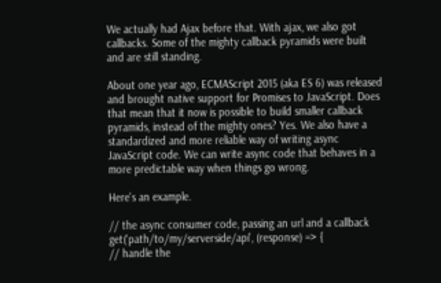We actually had Ajax before that. With ajax, we also got callbacks. Some of the mighty callback pyramids were built and are still standing.

About one year ago, ECMAScript 2015 (aka ES 6) was released and brought native support for Promises to JavaScript. Does that mean that it now is possible to build smaller callback pyramids, instead of the mighty ones? Yes. We also have a standardized and more reliable way of writing async JavaScript code. We can write async code that behaves in a more predictable way when things go wrong.

Here's an example.

// the async consumer code, passing an url and a callback
get('path/to/my/serverside/api', (response) => {
// handle the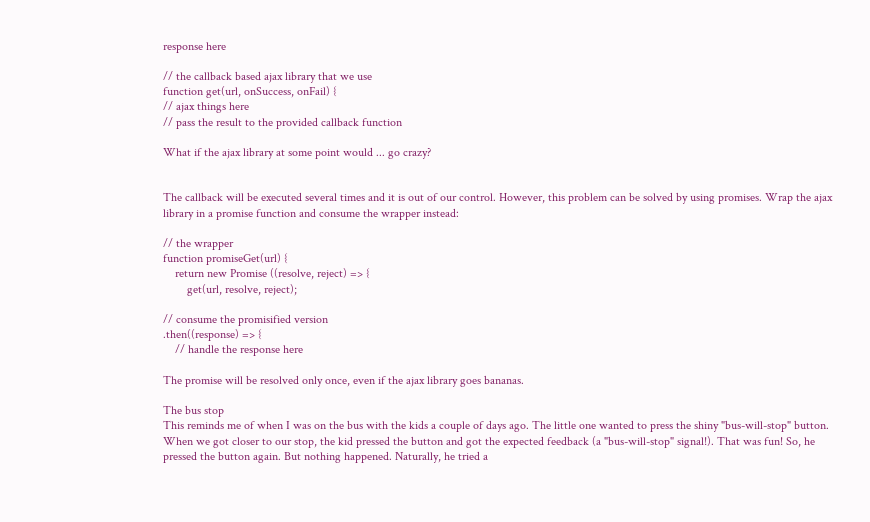response here

// the callback based ajax library that we use
function get(url, onSuccess, onFail) {
// ajax things here
// pass the result to the provided callback function

What if the ajax library at some point would ... go crazy?


The callback will be executed several times and it is out of our control. However, this problem can be solved by using promises. Wrap the ajax library in a promise function and consume the wrapper instead:

// the wrapper
function promiseGet(url) {
    return new Promise ((resolve, reject) => {
        get(url, resolve, reject);

// consume the promisified version
.then((response) => {
    // handle the response here

The promise will be resolved only once, even if the ajax library goes bananas.

The bus stop
This reminds me of when I was on the bus with the kids a couple of days ago. The little one wanted to press the shiny "bus-will-stop" button. When we got closer to our stop, the kid pressed the button and got the expected feedback (a "bus-will-stop" signal!). That was fun! So, he pressed the button again. But nothing happened. Naturally, he tried a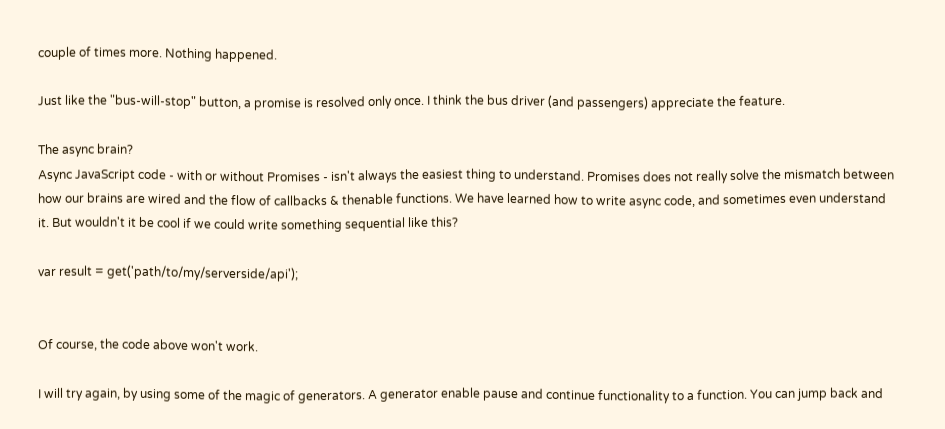couple of times more. Nothing happened.

Just like the "bus-will-stop" button, a promise is resolved only once. I think the bus driver (and passengers) appreciate the feature.

The async brain?
Async JavaScript code - with or without Promises - isn't always the easiest thing to understand. Promises does not really solve the mismatch between how our brains are wired and the flow of callbacks & thenable functions. We have learned how to write async code, and sometimes even understand it. But wouldn't it be cool if we could write something sequential like this?

var result = get('path/to/my/serverside/api');


Of course, the code above won't work.

I will try again, by using some of the magic of generators. A generator enable pause and continue functionality to a function. You can jump back and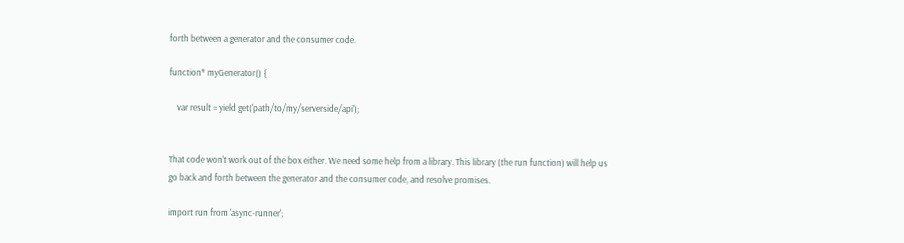forth between a generator and the consumer code.

function* myGenerator() {

    var result = yield get('path/to/my/serverside/api');


That code won't work out of the box either. We need some help from a library. This library (the run function) will help us go back and forth between the generator and the consumer code, and resolve promises.

import run from 'async-runner';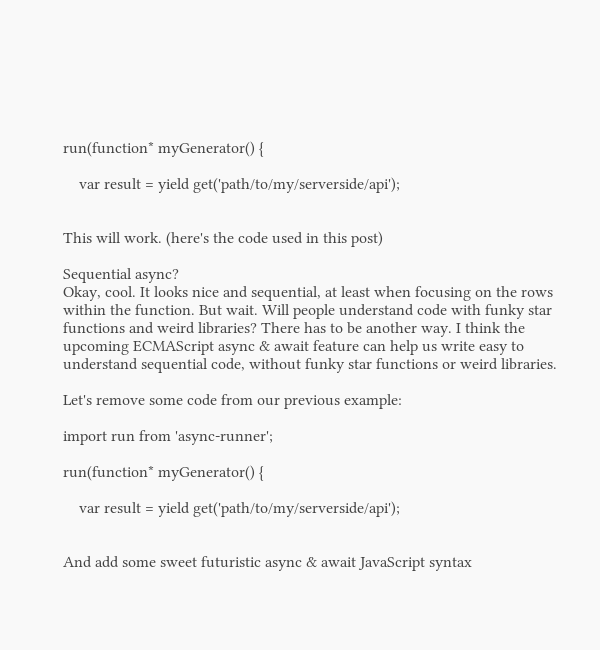run(function* myGenerator() {

    var result = yield get('path/to/my/serverside/api');


This will work. (here's the code used in this post)

Sequential async?
Okay, cool. It looks nice and sequential, at least when focusing on the rows within the function. But wait. Will people understand code with funky star functions and weird libraries? There has to be another way. I think the upcoming ECMAScript async & await feature can help us write easy to understand sequential code, without funky star functions or weird libraries.

Let's remove some code from our previous example:

import run from 'async-runner';

run(function* myGenerator() {

    var result = yield get('path/to/my/serverside/api');


And add some sweet futuristic async & await JavaScript syntax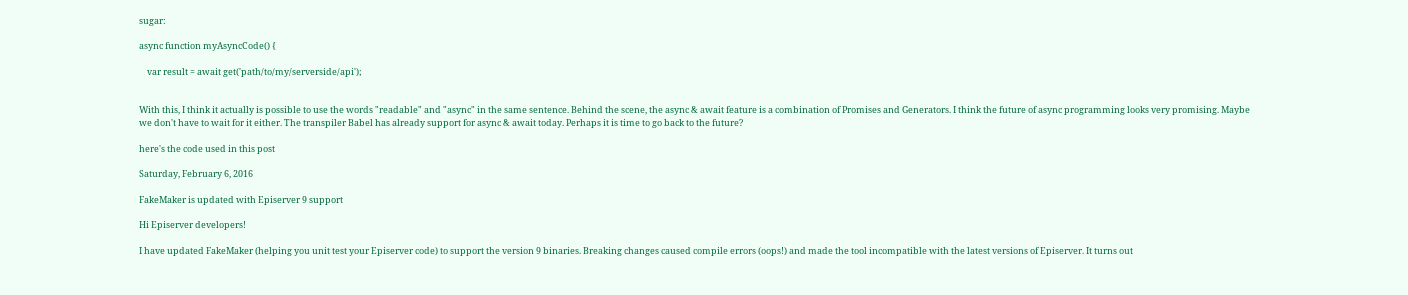sugar:

async function myAsyncCode() {

    var result = await get('path/to/my/serverside/api');


With this, I think it actually is possible to use the words "readable" and "async" in the same sentence. Behind the scene, the async & await feature is a combination of Promises and Generators. I think the future of async programming looks very promising. Maybe we don't have to wait for it either. The transpiler Babel has already support for async & await today. Perhaps it is time to go back to the future?

here's the code used in this post

Saturday, February 6, 2016

FakeMaker is updated with Episerver 9 support

Hi Episerver developers!

I have updated FakeMaker (helping you unit test your Episerver code) to support the version 9 binaries. Breaking changes caused compile errors (oops!) and made the tool incompatible with the latest versions of Episerver. It turns out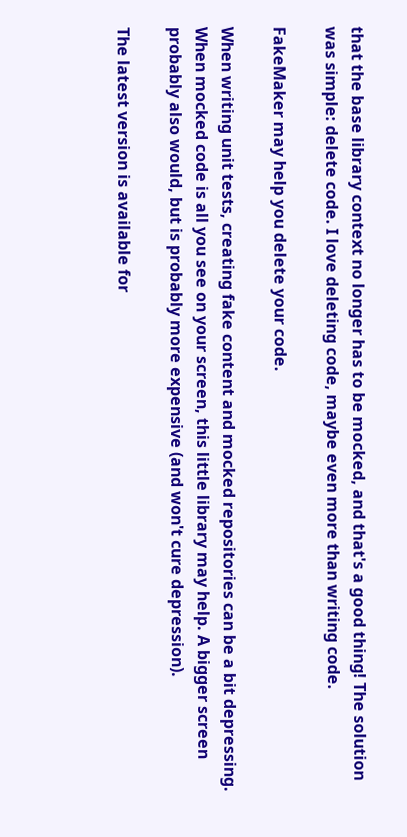that the base library context no longer has to be mocked, and that's a good thing! The solution was simple: delete code. I love deleting code, maybe even more than writing code.

FakeMaker may help you delete your code.

When writing unit tests, creating fake content and mocked repositories can be a bit depressing. When mocked code is all you see on your screen, this little library may help. A bigger screen probably also would, but is probably more expensive (and won't cure depression).

The latest version is available for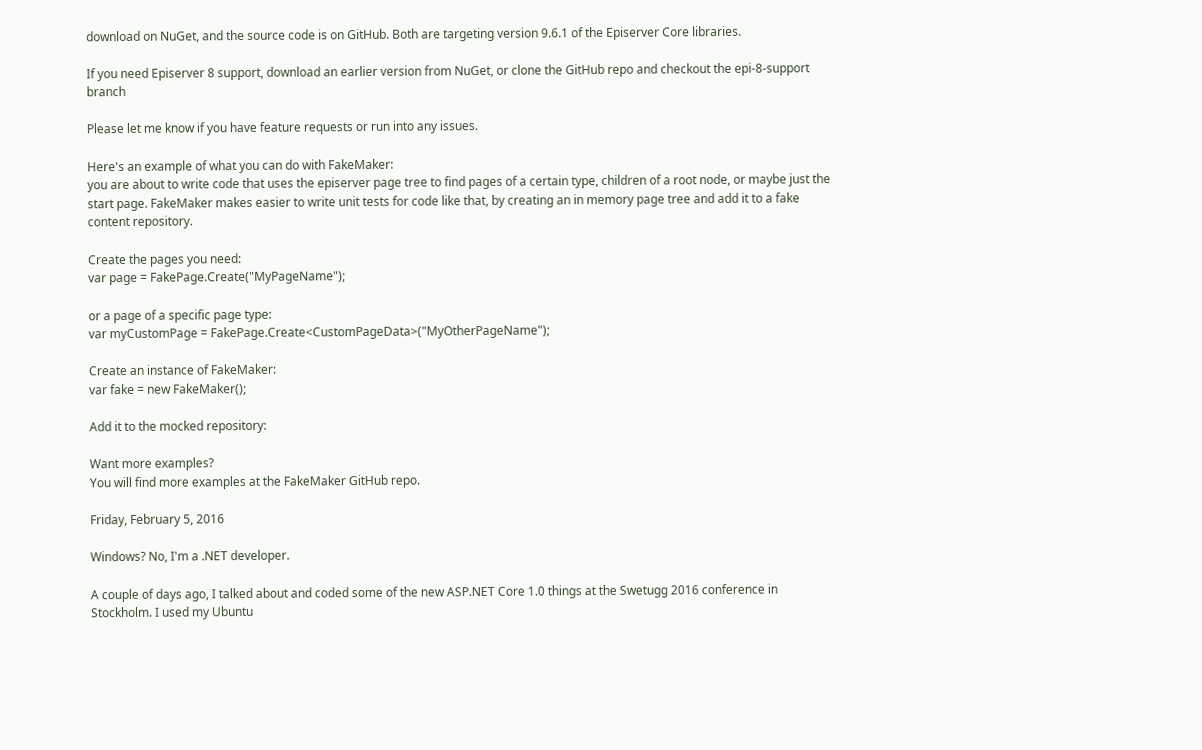download on NuGet, and the source code is on GitHub. Both are targeting version 9.6.1 of the Episerver Core libraries.

If you need Episerver 8 support, download an earlier version from NuGet, or clone the GitHub repo and checkout the epi-8-support branch

Please let me know if you have feature requests or run into any issues.

Here's an example of what you can do with FakeMaker:
you are about to write code that uses the episerver page tree to find pages of a certain type, children of a root node, or maybe just the start page. FakeMaker makes easier to write unit tests for code like that, by creating an in memory page tree and add it to a fake content repository.

Create the pages you need:
var page = FakePage.Create("MyPageName");

or a page of a specific page type:
var myCustomPage = FakePage.Create<CustomPageData>("MyOtherPageName");

Create an instance of FakeMaker:
var fake = new FakeMaker();

Add it to the mocked repository:

Want more examples?
You will find more examples at the FakeMaker GitHub repo.

Friday, February 5, 2016

Windows? No, I'm a .NET developer.

A couple of days ago, I talked about and coded some of the new ASP.NET Core 1.0 things at the Swetugg 2016 conference in Stockholm. I used my Ubuntu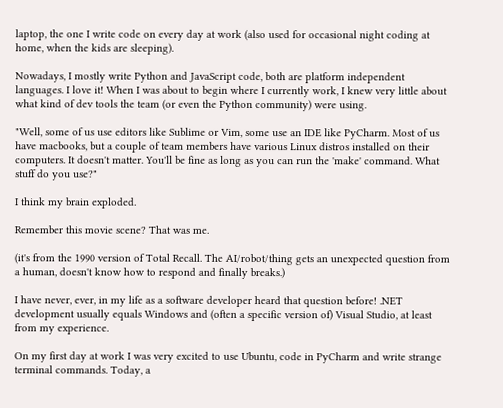laptop, the one I write code on every day at work (also used for occasional night coding at home, when the kids are sleeping).

Nowadays, I mostly write Python and JavaScript code, both are platform independent languages. I love it! When I was about to begin where I currently work, I knew very little about what kind of dev tools the team (or even the Python community) were using.

"Well, some of us use editors like Sublime or Vim, some use an IDE like PyCharm. Most of us have macbooks, but a couple of team members have various Linux distros installed on their computers. It doesn't matter. You'll be fine as long as you can run the 'make' command. What stuff do you use?"

I think my brain exploded.

Remember this movie scene? That was me.

(it's from the 1990 version of Total Recall. The AI/robot/thing gets an unexpected question from a human, doesn't know how to respond and finally breaks.)

I have never, ever, in my life as a software developer heard that question before! .NET development usually equals Windows and (often a specific version of) Visual Studio, at least from my experience.

On my first day at work I was very excited to use Ubuntu, code in PyCharm and write strange terminal commands. Today, a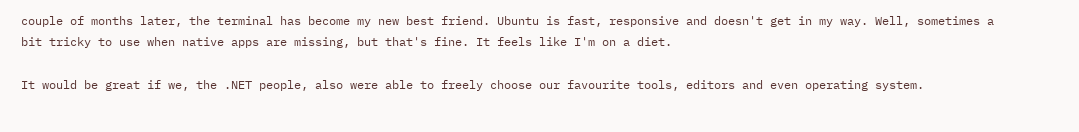couple of months later, the terminal has become my new best friend. Ubuntu is fast, responsive and doesn't get in my way. Well, sometimes a bit tricky to use when native apps are missing, but that's fine. It feels like I'm on a diet.

It would be great if we, the .NET people, also were able to freely choose our favourite tools, editors and even operating system.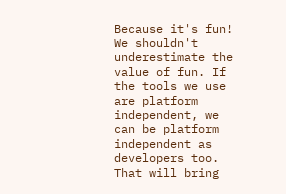Because it's fun! We shouldn't underestimate the value of fun. If the tools we use are platform independent, we can be platform independent as developers too. That will bring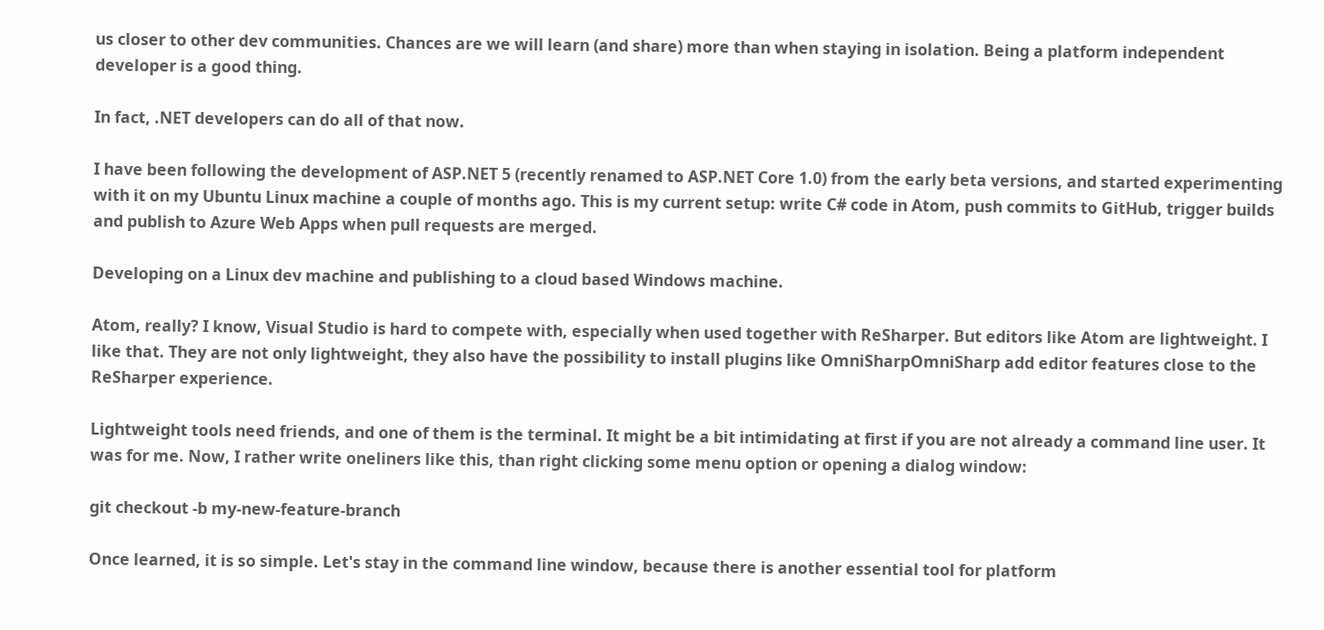us closer to other dev communities. Chances are we will learn (and share) more than when staying in isolation. Being a platform independent developer is a good thing.

In fact, .NET developers can do all of that now.

I have been following the development of ASP.NET 5 (recently renamed to ASP.NET Core 1.0) from the early beta versions, and started experimenting with it on my Ubuntu Linux machine a couple of months ago. This is my current setup: write C# code in Atom, push commits to GitHub, trigger builds and publish to Azure Web Apps when pull requests are merged.

Developing on a Linux dev machine and publishing to a cloud based Windows machine.

Atom, really? I know, Visual Studio is hard to compete with, especially when used together with ReSharper. But editors like Atom are lightweight. I like that. They are not only lightweight, they also have the possibility to install plugins like OmniSharpOmniSharp add editor features close to the ReSharper experience.

Lightweight tools need friends, and one of them is the terminal. It might be a bit intimidating at first if you are not already a command line user. It was for me. Now, I rather write oneliners like this, than right clicking some menu option or opening a dialog window:

git checkout -b my-new-feature-branch

Once learned, it is so simple. Let's stay in the command line window, because there is another essential tool for platform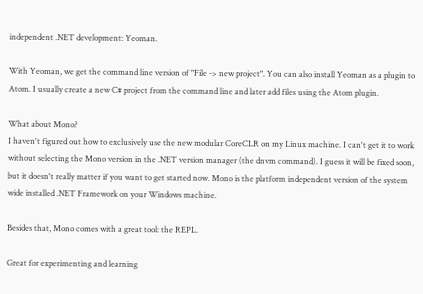independent .NET development: Yeoman.

With Yeoman, we get the command line version of "File -> new project". You can also install Yeoman as a plugin to Atom. I usually create a new C# project from the command line and later add files using the Atom plugin.

What about Mono?
I haven't figured out how to exclusively use the new modular CoreCLR on my Linux machine. I can't get it to work without selecting the Mono version in the .NET version manager (the dnvm command). I guess it will be fixed soon, but it doesn't really matter if you want to get started now. Mono is the platform independent version of the system wide installed .NET Framework on your Windows machine.

Besides that, Mono comes with a great tool: the REPL.

Great for experimenting and learning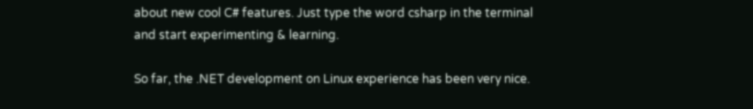about new cool C# features. Just type the word csharp in the terminal and start experimenting & learning.

So far, the .NET development on Linux experience has been very nice.